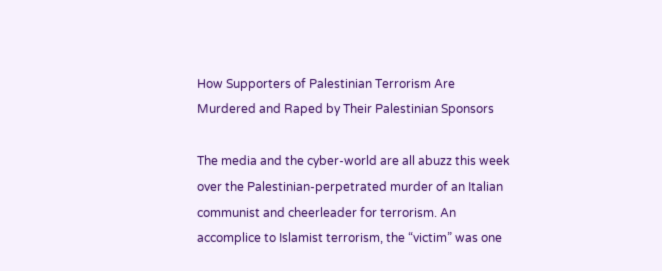How Supporters of Palestinian Terrorism Are Murdered and Raped by Their Palestinian Sponsors

The media and the cyber-world are all abuzz this week over the Palestinian-perpetrated murder of an Italian communist and cheerleader for terrorism. An accomplice to Islamist terrorism, the “victim” was one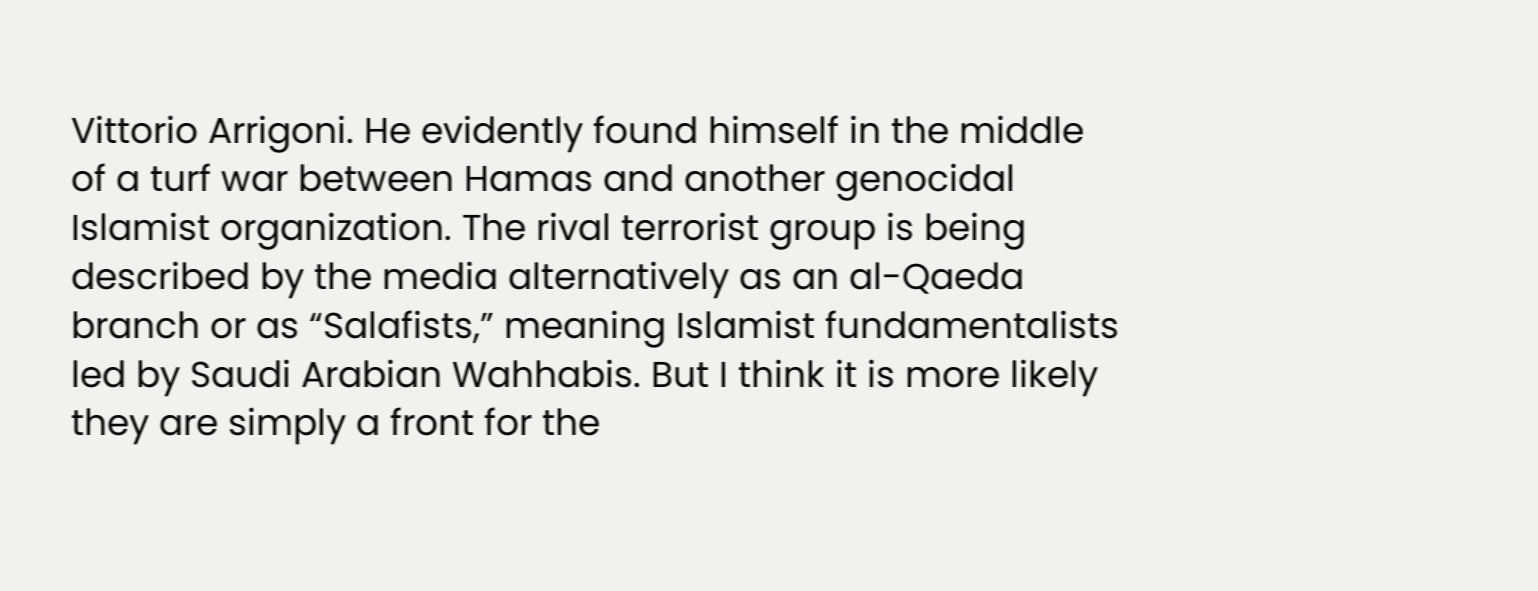Vittorio Arrigoni. He evidently found himself in the middle of a turf war between Hamas and another genocidal Islamist organization. The rival terrorist group is being described by the media alternatively as an al-Qaeda branch or as “Salafists,” meaning Islamist fundamentalists led by Saudi Arabian Wahhabis. But I think it is more likely they are simply a front for the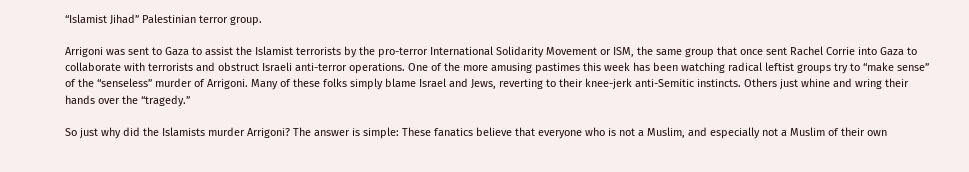“Islamist Jihad” Palestinian terror group.

Arrigoni was sent to Gaza to assist the Islamist terrorists by the pro-terror International Solidarity Movement or ISM, the same group that once sent Rachel Corrie into Gaza to collaborate with terrorists and obstruct Israeli anti-terror operations. One of the more amusing pastimes this week has been watching radical leftist groups try to “make sense” of the “senseless” murder of Arrigoni. Many of these folks simply blame Israel and Jews, reverting to their knee-jerk anti-Semitic instincts. Others just whine and wring their hands over the “tragedy.”

So just why did the Islamists murder Arrigoni? The answer is simple: These fanatics believe that everyone who is not a Muslim, and especially not a Muslim of their own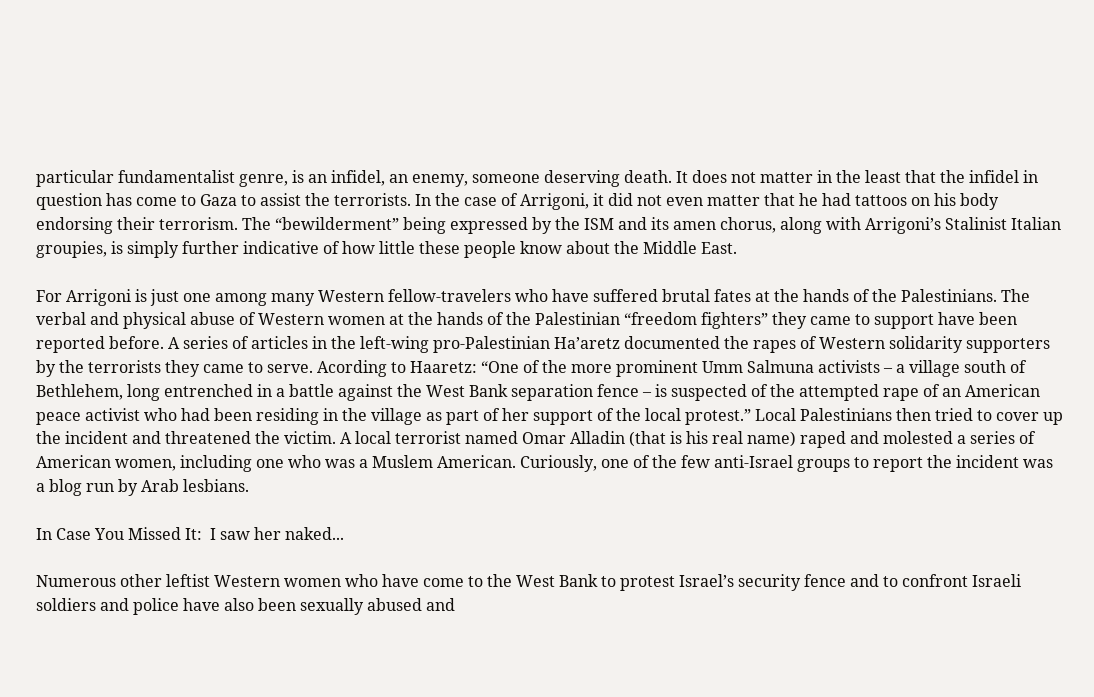particular fundamentalist genre, is an infidel, an enemy, someone deserving death. It does not matter in the least that the infidel in question has come to Gaza to assist the terrorists. In the case of Arrigoni, it did not even matter that he had tattoos on his body endorsing their terrorism. The “bewilderment” being expressed by the ISM and its amen chorus, along with Arrigoni’s Stalinist Italian groupies, is simply further indicative of how little these people know about the Middle East.

For Arrigoni is just one among many Western fellow-travelers who have suffered brutal fates at the hands of the Palestinians. The verbal and physical abuse of Western women at the hands of the Palestinian “freedom fighters” they came to support have been reported before. A series of articles in the left-wing pro-Palestinian Ha’aretz documented the rapes of Western solidarity supporters by the terrorists they came to serve. Acording to Haaretz: “One of the more prominent Umm Salmuna activists – a village south of Bethlehem, long entrenched in a battle against the West Bank separation fence – is suspected of the attempted rape of an American peace activist who had been residing in the village as part of her support of the local protest.” Local Palestinians then tried to cover up the incident and threatened the victim. A local terrorist named Omar Alladin (that is his real name) raped and molested a series of American women, including one who was a Muslem American. Curiously, one of the few anti-Israel groups to report the incident was a blog run by Arab lesbians.

In Case You Missed It:  I saw her naked...

Numerous other leftist Western women who have come to the West Bank to protest Israel’s security fence and to confront Israeli soldiers and police have also been sexually abused and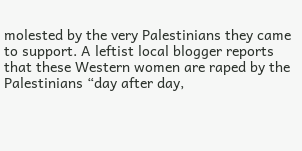molested by the very Palestinians they came to support. A leftist local blogger reports that these Western women are raped by the Palestinians “day after day,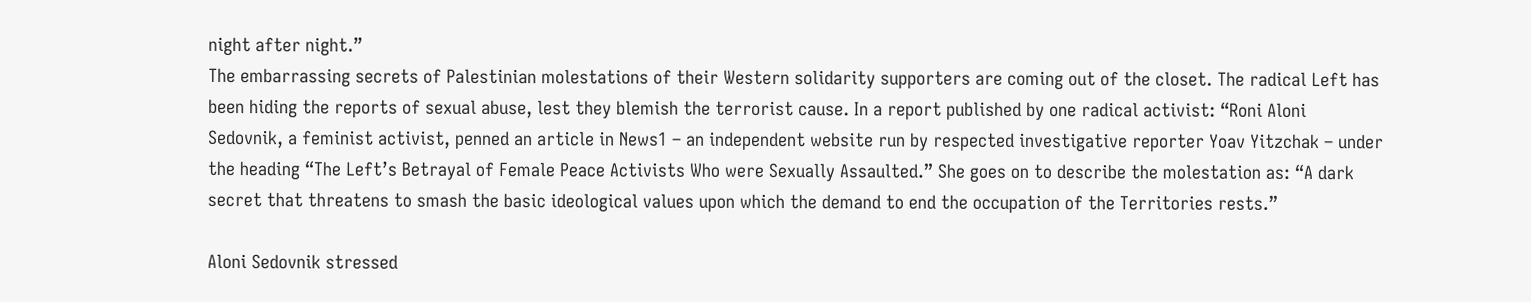night after night.”
The embarrassing secrets of Palestinian molestations of their Western solidarity supporters are coming out of the closet. The radical Left has been hiding the reports of sexual abuse, lest they blemish the terrorist cause. In a report published by one radical activist: “Roni Aloni Sedovnik, a feminist activist, penned an article in News1 – an independent website run by respected investigative reporter Yoav Yitzchak – under the heading “The Left’s Betrayal of Female Peace Activists Who were Sexually Assaulted.” She goes on to describe the molestation as: “A dark secret that threatens to smash the basic ideological values upon which the demand to end the occupation of the Territories rests.”

Aloni Sedovnik stressed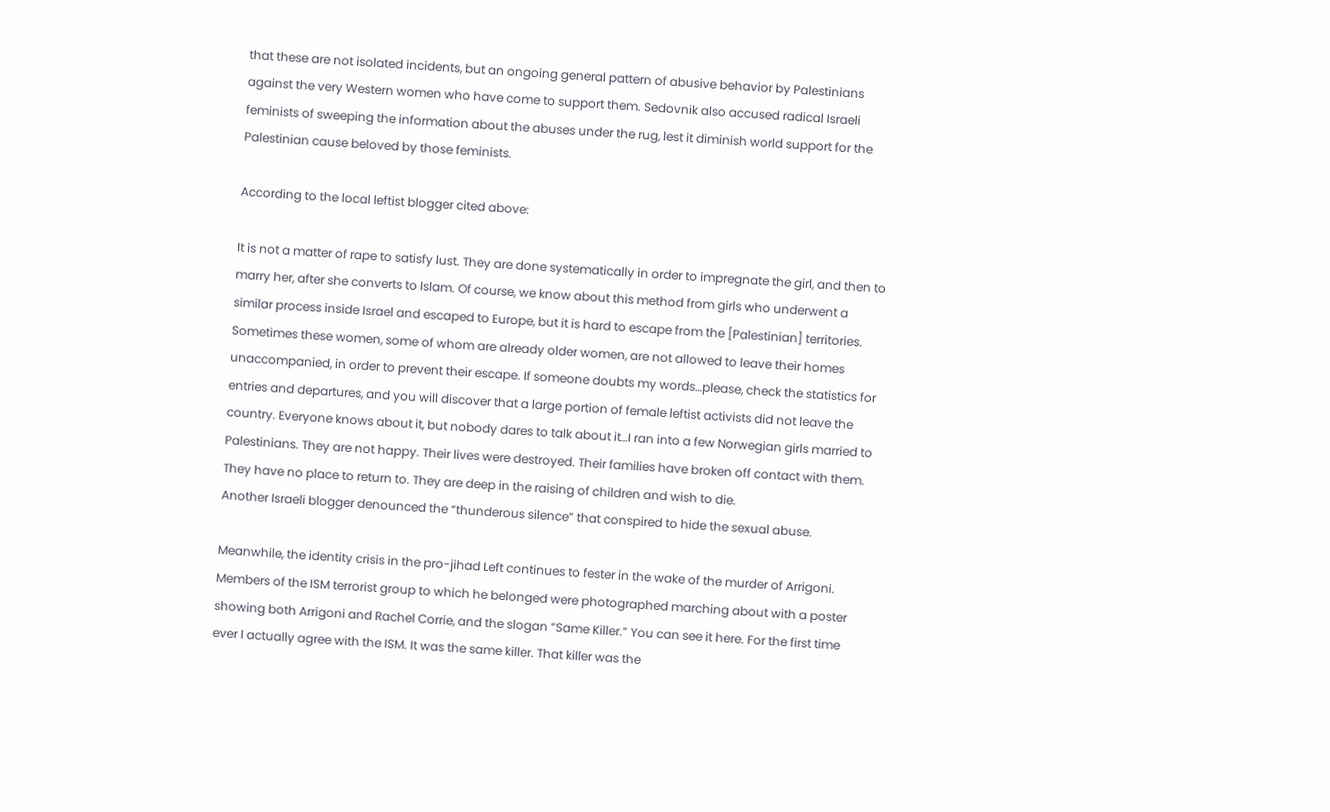that these are not isolated incidents, but an ongoing general pattern of abusive behavior by Palestinians against the very Western women who have come to support them. Sedovnik also accused radical Israeli feminists of sweeping the information about the abuses under the rug, lest it diminish world support for the Palestinian cause beloved by those feminists.

According to the local leftist blogger cited above:

It is not a matter of rape to satisfy lust. They are done systematically in order to impregnate the girl, and then to marry her, after she converts to Islam. Of course, we know about this method from girls who underwent a similar process inside Israel and escaped to Europe, but it is hard to escape from the [Palestinian] territories. Sometimes these women, some of whom are already older women, are not allowed to leave their homes unaccompanied, in order to prevent their escape. If someone doubts my words…please, check the statistics for entries and departures, and you will discover that a large portion of female leftist activists did not leave the country. Everyone knows about it, but nobody dares to talk about it…I ran into a few Norwegian girls married to Palestinians. They are not happy. Their lives were destroyed. Their families have broken off contact with them. They have no place to return to. They are deep in the raising of children and wish to die.
Another Israeli blogger denounced the “thunderous silence” that conspired to hide the sexual abuse.

Meanwhile, the identity crisis in the pro-jihad Left continues to fester in the wake of the murder of Arrigoni. Members of the ISM terrorist group to which he belonged were photographed marching about with a poster showing both Arrigoni and Rachel Corrie, and the slogan “Same Killer.” You can see it here. For the first time ever I actually agree with the ISM. It was the same killer. That killer was the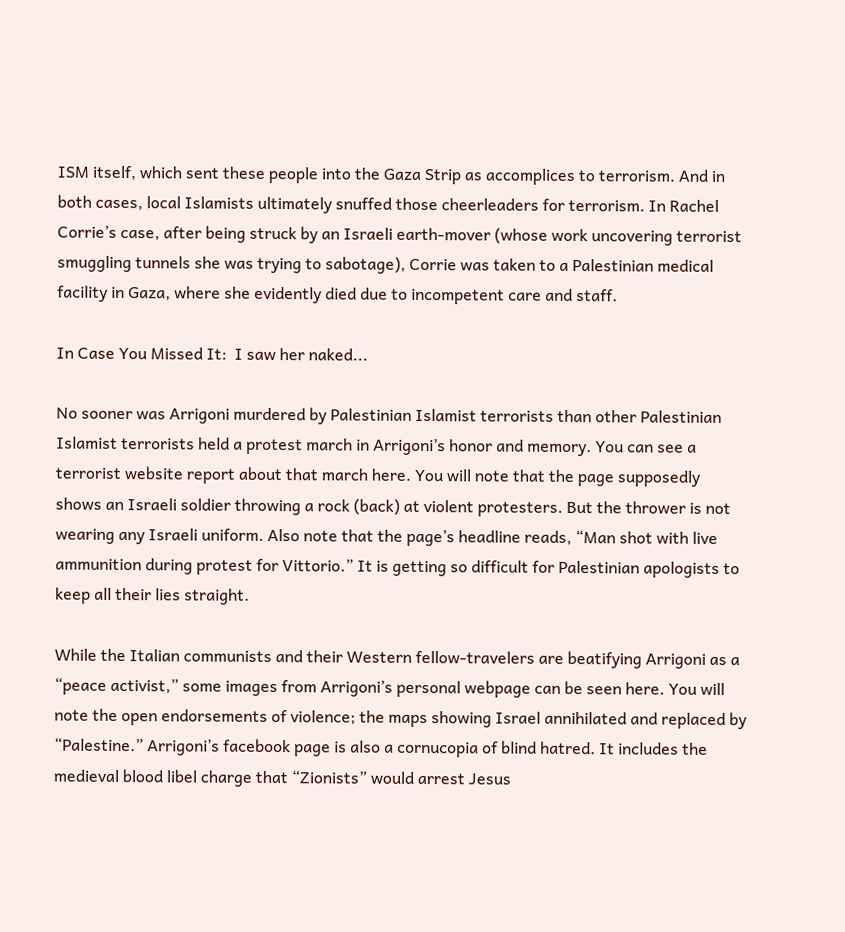ISM itself, which sent these people into the Gaza Strip as accomplices to terrorism. And in both cases, local Islamists ultimately snuffed those cheerleaders for terrorism. In Rachel Corrie’s case, after being struck by an Israeli earth-mover (whose work uncovering terrorist smuggling tunnels she was trying to sabotage), Corrie was taken to a Palestinian medical facility in Gaza, where she evidently died due to incompetent care and staff.

In Case You Missed It:  I saw her naked...

No sooner was Arrigoni murdered by Palestinian Islamist terrorists than other Palestinian Islamist terrorists held a protest march in Arrigoni’s honor and memory. You can see a terrorist website report about that march here. You will note that the page supposedly shows an Israeli soldier throwing a rock (back) at violent protesters. But the thrower is not wearing any Israeli uniform. Also note that the page’s headline reads, “Man shot with live ammunition during protest for Vittorio.” It is getting so difficult for Palestinian apologists to keep all their lies straight.

While the Italian communists and their Western fellow-travelers are beatifying Arrigoni as a “peace activist,” some images from Arrigoni’s personal webpage can be seen here. You will note the open endorsements of violence; the maps showing Israel annihilated and replaced by “Palestine.” Arrigoni’s facebook page is also a cornucopia of blind hatred. It includes the medieval blood libel charge that “Zionists” would arrest Jesus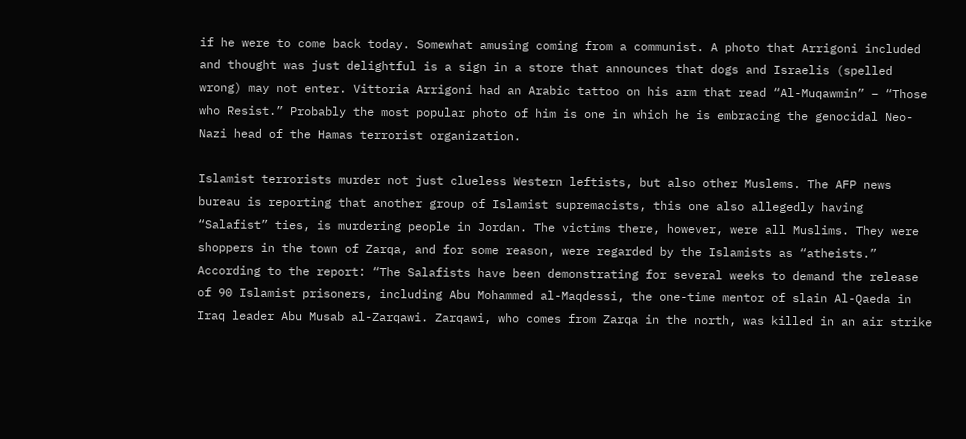if he were to come back today. Somewhat amusing coming from a communist. A photo that Arrigoni included and thought was just delightful is a sign in a store that announces that dogs and Israelis (spelled wrong) may not enter. Vittoria Arrigoni had an Arabic tattoo on his arm that read “Al-Muqawmin” – “Those who Resist.” Probably the most popular photo of him is one in which he is embracing the genocidal Neo-Nazi head of the Hamas terrorist organization.

Islamist terrorists murder not just clueless Western leftists, but also other Muslems. The AFP news bureau is reporting that another group of Islamist supremacists, this one also allegedly having “Salafist” ties, is murdering people in Jordan. The victims there, however, were all Muslims. They were shoppers in the town of Zarqa, and for some reason, were regarded by the Islamists as “atheists.” According to the report: “The Salafists have been demonstrating for several weeks to demand the release of 90 Islamist prisoners, including Abu Mohammed al-Maqdessi, the one-time mentor of slain Al-Qaeda in Iraq leader Abu Musab al-Zarqawi. Zarqawi, who comes from Zarqa in the north, was killed in an air strike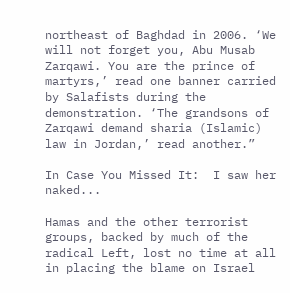northeast of Baghdad in 2006. ‘We will not forget you, Abu Musab Zarqawi. You are the prince of martyrs,’ read one banner carried by Salafists during the demonstration. ‘The grandsons of Zarqawi demand sharia (Islamic) law in Jordan,’ read another.”

In Case You Missed It:  I saw her naked...

Hamas and the other terrorist groups, backed by much of the radical Left, lost no time at all in placing the blame on Israel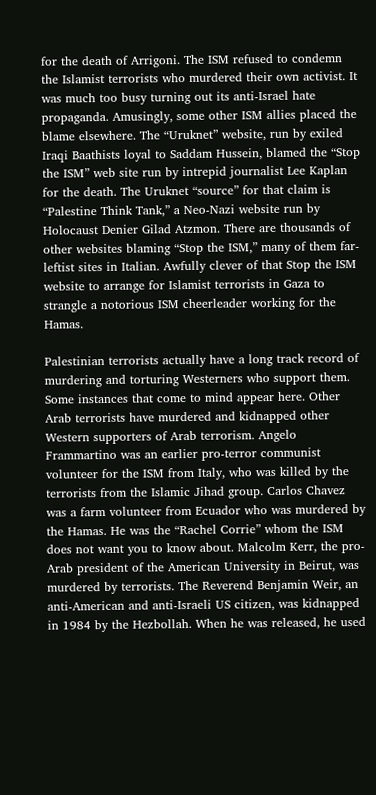for the death of Arrigoni. The ISM refused to condemn the Islamist terrorists who murdered their own activist. It was much too busy turning out its anti-Israel hate propaganda. Amusingly, some other ISM allies placed the blame elsewhere. The “Uruknet” website, run by exiled Iraqi Baathists loyal to Saddam Hussein, blamed the “Stop the ISM” web site run by intrepid journalist Lee Kaplan for the death. The Uruknet “source” for that claim is “Palestine Think Tank,” a Neo-Nazi website run by Holocaust Denier Gilad Atzmon. There are thousands of other websites blaming “Stop the ISM,” many of them far-leftist sites in Italian. Awfully clever of that Stop the ISM website to arrange for Islamist terrorists in Gaza to strangle a notorious ISM cheerleader working for the Hamas.

Palestinian terrorists actually have a long track record of murdering and torturing Westerners who support them. Some instances that come to mind appear here. Other Arab terrorists have murdered and kidnapped other Western supporters of Arab terrorism. Angelo Frammartino was an earlier pro-terror communist volunteer for the ISM from Italy, who was killed by the terrorists from the Islamic Jihad group. Carlos Chavez was a farm volunteer from Ecuador who was murdered by the Hamas. He was the “Rachel Corrie” whom the ISM does not want you to know about. Malcolm Kerr, the pro-Arab president of the American University in Beirut, was murdered by terrorists. The Reverend Benjamin Weir, an anti-American and anti-Israeli US citizen, was kidnapped in 1984 by the Hezbollah. When he was released, he used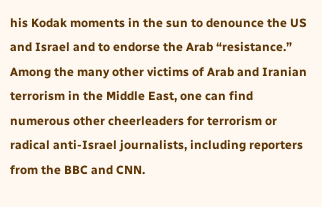his Kodak moments in the sun to denounce the US and Israel and to endorse the Arab “resistance.” Among the many other victims of Arab and Iranian terrorism in the Middle East, one can find numerous other cheerleaders for terrorism or radical anti-Israel journalists, including reporters from the BBC and CNN.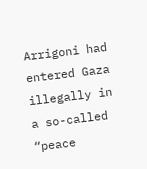Arrigoni had entered Gaza illegally in a so-called “peace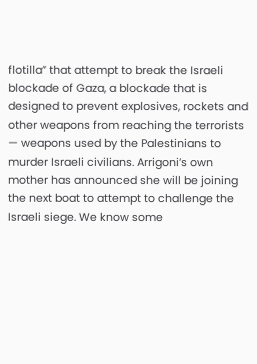flotilla” that attempt to break the Israeli blockade of Gaza, a blockade that is designed to prevent explosives, rockets and other weapons from reaching the terrorists — weapons used by the Palestinians to murder Israeli civilians. Arrigoni’s own mother has announced she will be joining the next boat to attempt to challenge the Israeli siege. We know some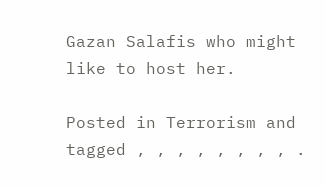Gazan Salafis who might like to host her.

Posted in Terrorism and tagged , , , , , , , , .